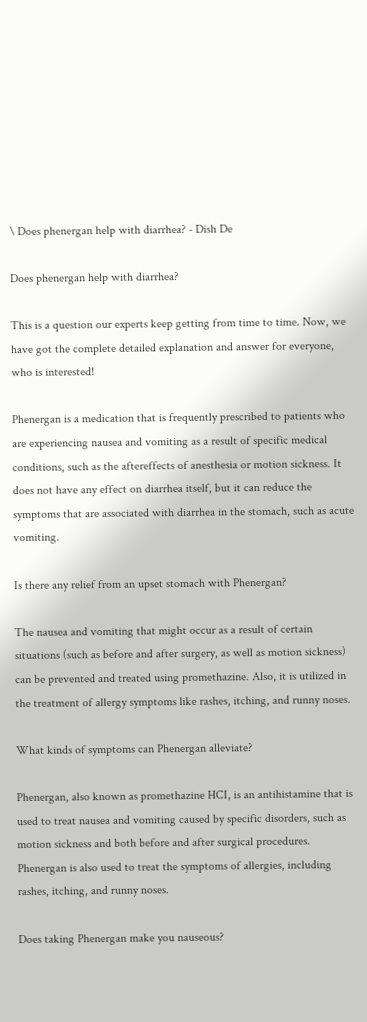\ Does phenergan help with diarrhea? - Dish De

Does phenergan help with diarrhea?

This is a question our experts keep getting from time to time. Now, we have got the complete detailed explanation and answer for everyone, who is interested!

Phenergan is a medication that is frequently prescribed to patients who are experiencing nausea and vomiting as a result of specific medical conditions, such as the aftereffects of anesthesia or motion sickness. It does not have any effect on diarrhea itself, but it can reduce the symptoms that are associated with diarrhea in the stomach, such as acute vomiting.

Is there any relief from an upset stomach with Phenergan?

The nausea and vomiting that might occur as a result of certain situations (such as before and after surgery, as well as motion sickness) can be prevented and treated using promethazine. Also, it is utilized in the treatment of allergy symptoms like rashes, itching, and runny noses.

What kinds of symptoms can Phenergan alleviate?

Phenergan, also known as promethazine HCI, is an antihistamine that is used to treat nausea and vomiting caused by specific disorders, such as motion sickness and both before and after surgical procedures. Phenergan is also used to treat the symptoms of allergies, including rashes, itching, and runny noses.

Does taking Phenergan make you nauseous?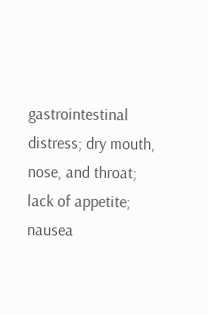gastrointestinal distress; dry mouth, nose, and throat; lack of appetite; nausea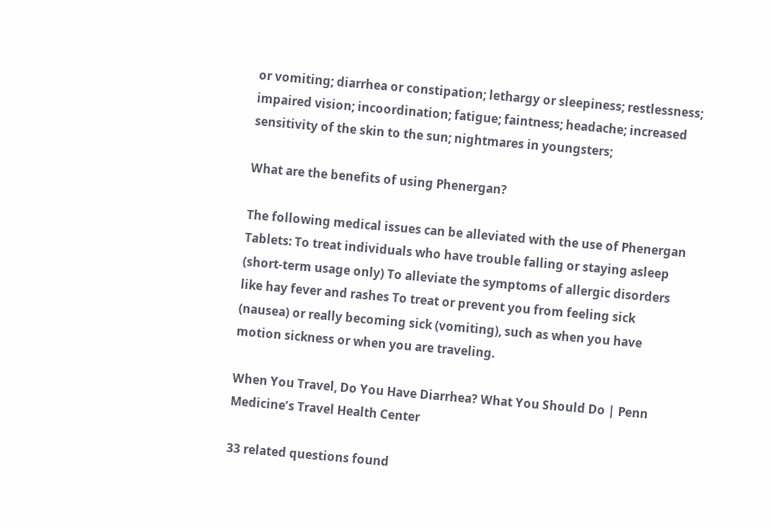or vomiting; diarrhea or constipation; lethargy or sleepiness; restlessness; impaired vision; incoordination; fatigue; faintness; headache; increased sensitivity of the skin to the sun; nightmares in youngsters;

What are the benefits of using Phenergan?

The following medical issues can be alleviated with the use of Phenergan Tablets: To treat individuals who have trouble falling or staying asleep (short-term usage only) To alleviate the symptoms of allergic disorders like hay fever and rashes To treat or prevent you from feeling sick (nausea) or really becoming sick (vomiting), such as when you have motion sickness or when you are traveling.

When You Travel, Do You Have Diarrhea? What You Should Do | Penn Medicine’s Travel Health Center

33 related questions found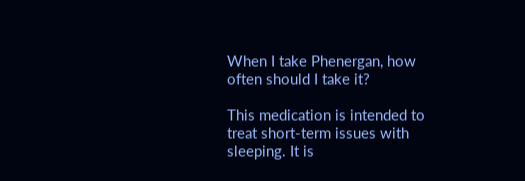When I take Phenergan, how often should I take it?

This medication is intended to treat short-term issues with sleeping. It is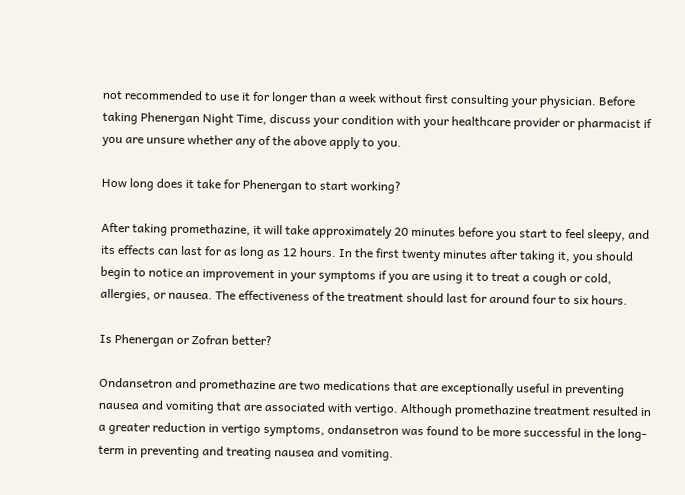not recommended to use it for longer than a week without first consulting your physician. Before taking Phenergan Night Time, discuss your condition with your healthcare provider or pharmacist if you are unsure whether any of the above apply to you.

How long does it take for Phenergan to start working?

After taking promethazine, it will take approximately 20 minutes before you start to feel sleepy, and its effects can last for as long as 12 hours. In the first twenty minutes after taking it, you should begin to notice an improvement in your symptoms if you are using it to treat a cough or cold, allergies, or nausea. The effectiveness of the treatment should last for around four to six hours.

Is Phenergan or Zofran better?

Ondansetron and promethazine are two medications that are exceptionally useful in preventing nausea and vomiting that are associated with vertigo. Although promethazine treatment resulted in a greater reduction in vertigo symptoms, ondansetron was found to be more successful in the long-term in preventing and treating nausea and vomiting.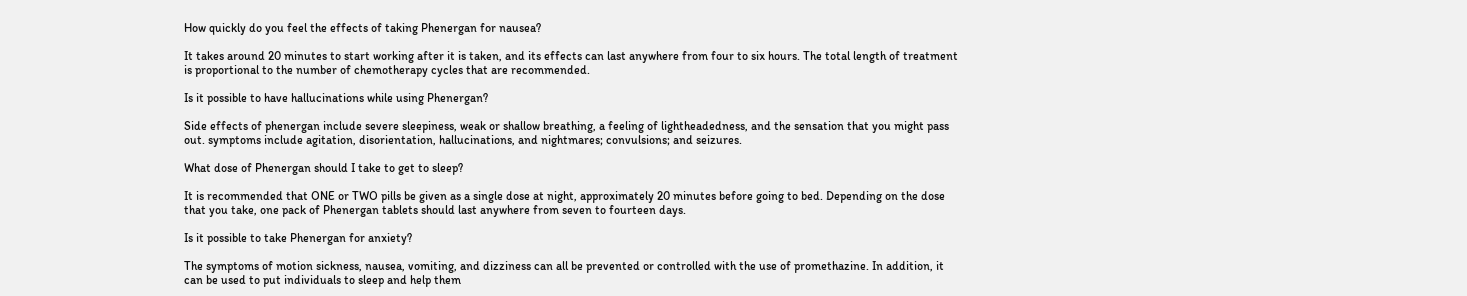How quickly do you feel the effects of taking Phenergan for nausea?

It takes around 20 minutes to start working after it is taken, and its effects can last anywhere from four to six hours. The total length of treatment is proportional to the number of chemotherapy cycles that are recommended.

Is it possible to have hallucinations while using Phenergan?

Side effects of phenergan include severe sleepiness, weak or shallow breathing, a feeling of lightheadedness, and the sensation that you might pass out. symptoms include agitation, disorientation, hallucinations, and nightmares; convulsions; and seizures.

What dose of Phenergan should I take to get to sleep?

It is recommended that ONE or TWO pills be given as a single dose at night, approximately 20 minutes before going to bed. Depending on the dose that you take, one pack of Phenergan tablets should last anywhere from seven to fourteen days.

Is it possible to take Phenergan for anxiety?

The symptoms of motion sickness, nausea, vomiting, and dizziness can all be prevented or controlled with the use of promethazine. In addition, it can be used to put individuals to sleep and help them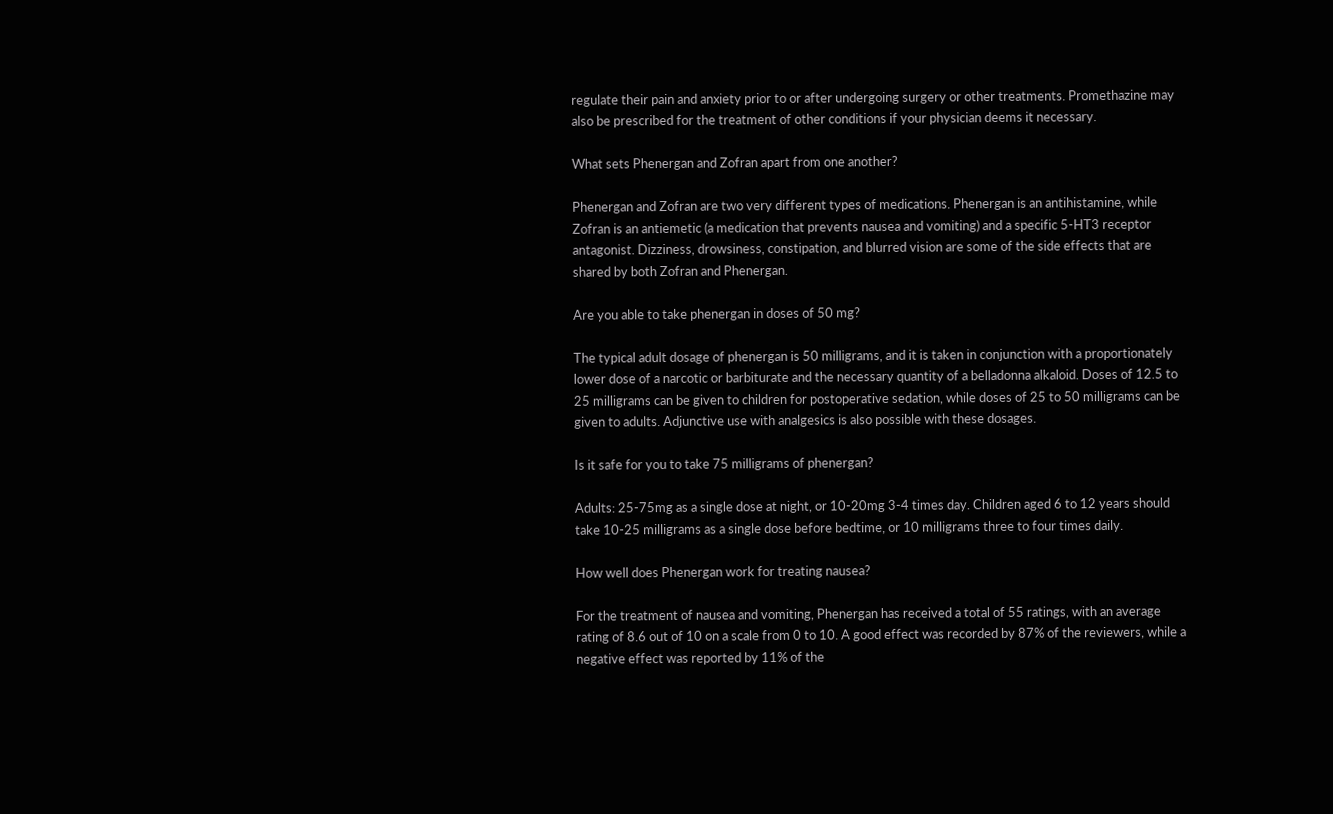regulate their pain and anxiety prior to or after undergoing surgery or other treatments. Promethazine may also be prescribed for the treatment of other conditions if your physician deems it necessary.

What sets Phenergan and Zofran apart from one another?

Phenergan and Zofran are two very different types of medications. Phenergan is an antihistamine, while Zofran is an antiemetic (a medication that prevents nausea and vomiting) and a specific 5-HT3 receptor antagonist. Dizziness, drowsiness, constipation, and blurred vision are some of the side effects that are shared by both Zofran and Phenergan.

Are you able to take phenergan in doses of 50 mg?

The typical adult dosage of phenergan is 50 milligrams, and it is taken in conjunction with a proportionately lower dose of a narcotic or barbiturate and the necessary quantity of a belladonna alkaloid. Doses of 12.5 to 25 milligrams can be given to children for postoperative sedation, while doses of 25 to 50 milligrams can be given to adults. Adjunctive use with analgesics is also possible with these dosages.

Is it safe for you to take 75 milligrams of phenergan?

Adults: 25-75mg as a single dose at night, or 10-20mg 3-4 times day. Children aged 6 to 12 years should take 10-25 milligrams as a single dose before bedtime, or 10 milligrams three to four times daily.

How well does Phenergan work for treating nausea?

For the treatment of nausea and vomiting, Phenergan has received a total of 55 ratings, with an average rating of 8.6 out of 10 on a scale from 0 to 10. A good effect was recorded by 87% of the reviewers, while a negative effect was reported by 11% of the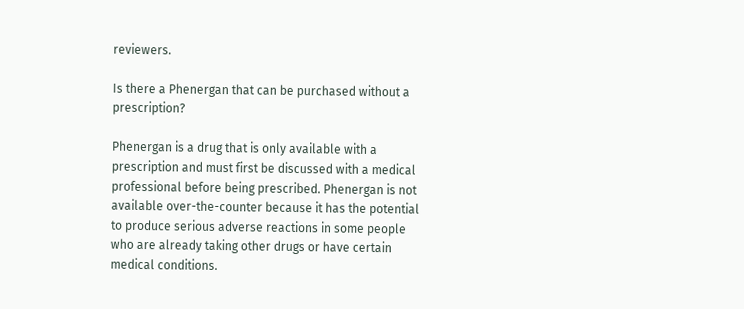reviewers.

Is there a Phenergan that can be purchased without a prescription?

Phenergan is a drug that is only available with a prescription and must first be discussed with a medical professional before being prescribed. Phenergan is not available over-the-counter because it has the potential to produce serious adverse reactions in some people who are already taking other drugs or have certain medical conditions.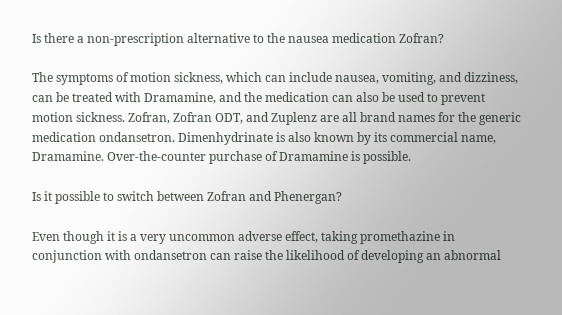Is there a non-prescription alternative to the nausea medication Zofran?

The symptoms of motion sickness, which can include nausea, vomiting, and dizziness, can be treated with Dramamine, and the medication can also be used to prevent motion sickness. Zofran, Zofran ODT, and Zuplenz are all brand names for the generic medication ondansetron. Dimenhydrinate is also known by its commercial name, Dramamine. Over-the-counter purchase of Dramamine is possible.

Is it possible to switch between Zofran and Phenergan?

Even though it is a very uncommon adverse effect, taking promethazine in conjunction with ondansetron can raise the likelihood of developing an abnormal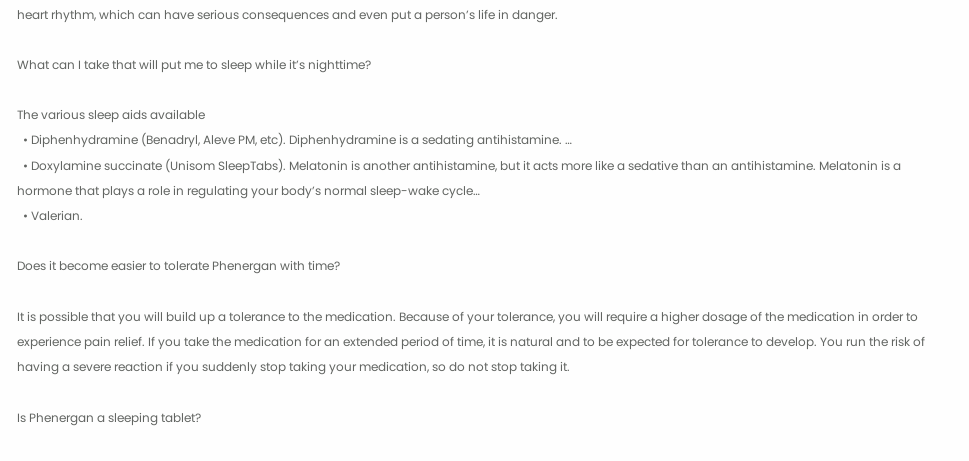heart rhythm, which can have serious consequences and even put a person’s life in danger.

What can I take that will put me to sleep while it’s nighttime?

The various sleep aids available
  • Diphenhydramine (Benadryl, Aleve PM, etc). Diphenhydramine is a sedating antihistamine. …
  • Doxylamine succinate (Unisom SleepTabs). Melatonin is another antihistamine, but it acts more like a sedative than an antihistamine. Melatonin is a hormone that plays a role in regulating your body’s normal sleep-wake cycle…
  • Valerian.

Does it become easier to tolerate Phenergan with time?

It is possible that you will build up a tolerance to the medication. Because of your tolerance, you will require a higher dosage of the medication in order to experience pain relief. If you take the medication for an extended period of time, it is natural and to be expected for tolerance to develop. You run the risk of having a severe reaction if you suddenly stop taking your medication, so do not stop taking it.

Is Phenergan a sleeping tablet?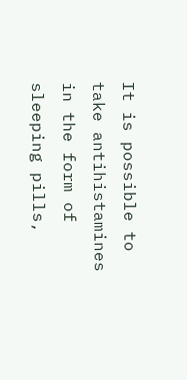It is possible to take antihistamines in the form of sleeping pills,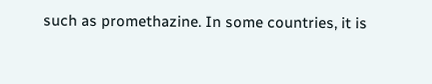such as promethazine. In some countries, it is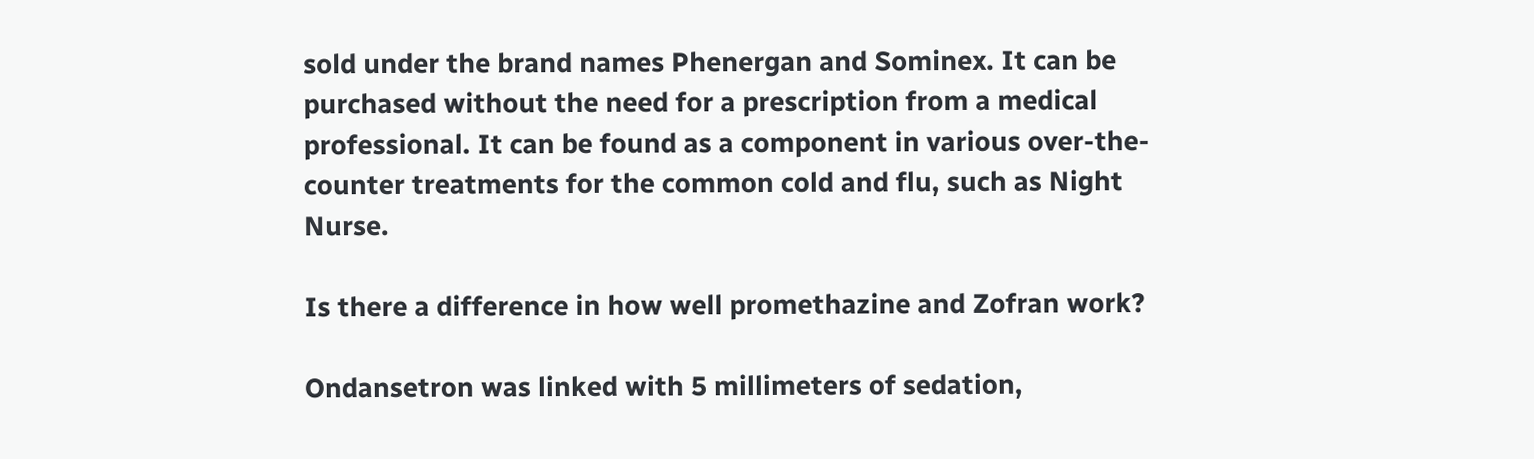sold under the brand names Phenergan and Sominex. It can be purchased without the need for a prescription from a medical professional. It can be found as a component in various over-the-counter treatments for the common cold and flu, such as Night Nurse.

Is there a difference in how well promethazine and Zofran work?

Ondansetron was linked with 5 millimeters of sedation,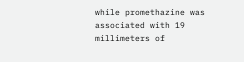while promethazine was associated with 19 millimeters of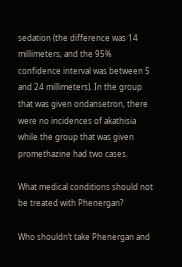sedation (the difference was 14 millimeters, and the 95% confidence interval was between 5 and 24 millimeters). In the group that was given ondansetron, there were no incidences of akathisia while the group that was given promethazine had two cases.

What medical conditions should not be treated with Phenergan?

Who shouldn’t take Phenergan and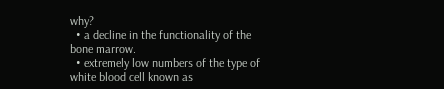why?
  • a decline in the functionality of the bone marrow.
  • extremely low numbers of the type of white blood cell known as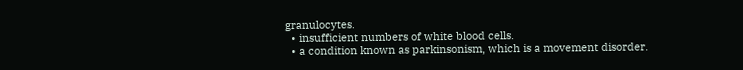granulocytes.
  • insufficient numbers of white blood cells.
  • a condition known as parkinsonism, which is a movement disorder.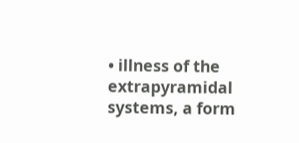• illness of the extrapyramidal systems, a form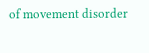of movement disorder